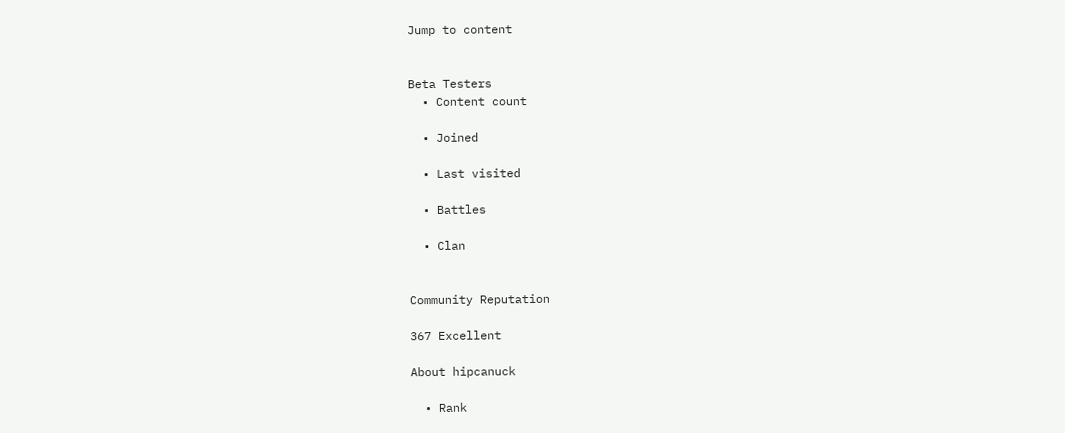Jump to content


Beta Testers
  • Content count

  • Joined

  • Last visited

  • Battles

  • Clan


Community Reputation

367 Excellent

About hipcanuck

  • Rank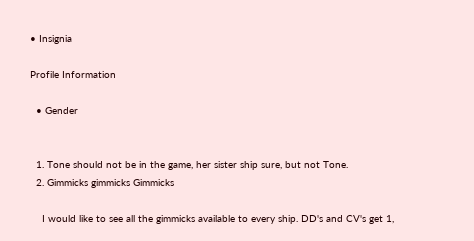• Insignia

Profile Information

  • Gender


  1. Tone should not be in the game, her sister ship sure, but not Tone.
  2. Gimmicks gimmicks Gimmicks

    I would like to see all the gimmicks available to every ship. DD's and CV's get 1,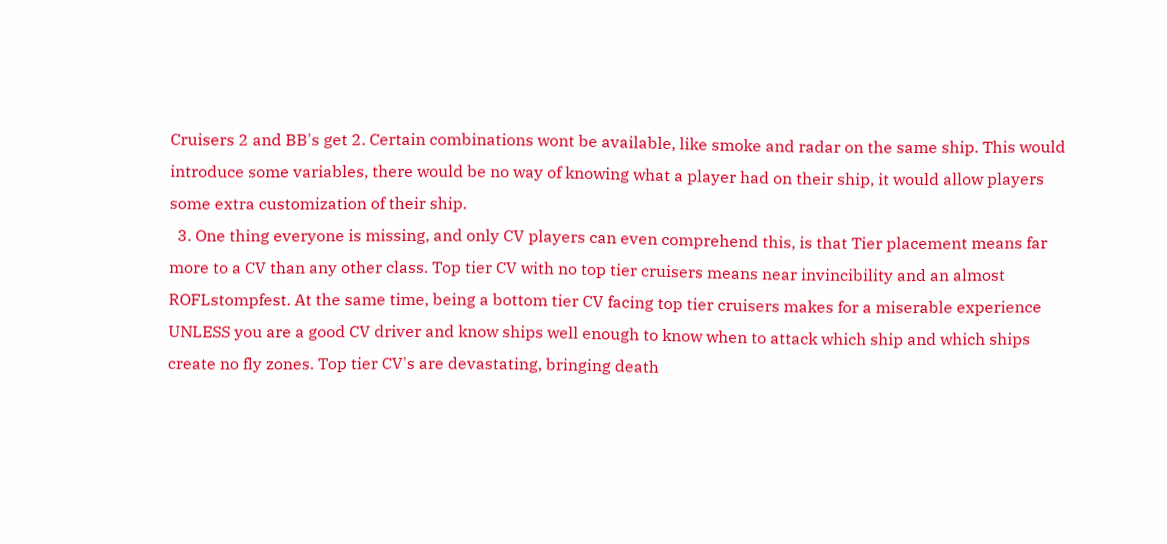Cruisers 2 and BB's get 2. Certain combinations wont be available, like smoke and radar on the same ship. This would introduce some variables, there would be no way of knowing what a player had on their ship, it would allow players some extra customization of their ship.
  3. One thing everyone is missing, and only CV players can even comprehend this, is that Tier placement means far more to a CV than any other class. Top tier CV with no top tier cruisers means near invincibility and an almost ROFLstompfest. At the same time, being a bottom tier CV facing top tier cruisers makes for a miserable experience UNLESS you are a good CV driver and know ships well enough to know when to attack which ship and which ships create no fly zones. Top tier CV's are devastating, bringing death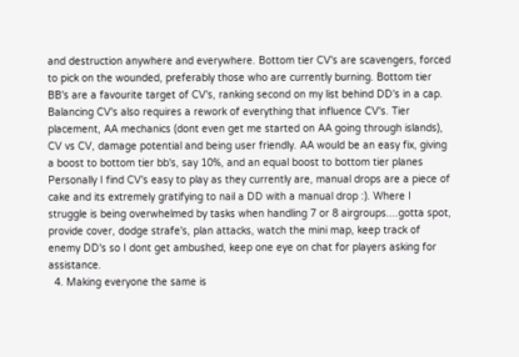and destruction anywhere and everywhere. Bottom tier CV's are scavengers, forced to pick on the wounded, preferably those who are currently burning. Bottom tier BB's are a favourite target of CV's, ranking second on my list behind DD's in a cap. Balancing CV's also requires a rework of everything that influence CV's. Tier placement, AA mechanics (dont even get me started on AA going through islands), CV vs CV, damage potential and being user friendly. AA would be an easy fix, giving a boost to bottom tier bb's, say 10%, and an equal boost to bottom tier planes Personally I find CV's easy to play as they currently are, manual drops are a piece of cake and its extremely gratifying to nail a DD with a manual drop :). Where I struggle is being overwhelmed by tasks when handling 7 or 8 airgroups....gotta spot, provide cover, dodge strafe's, plan attacks, watch the mini map, keep track of enemy DD's so I dont get ambushed, keep one eye on chat for players asking for assistance.
  4. Making everyone the same is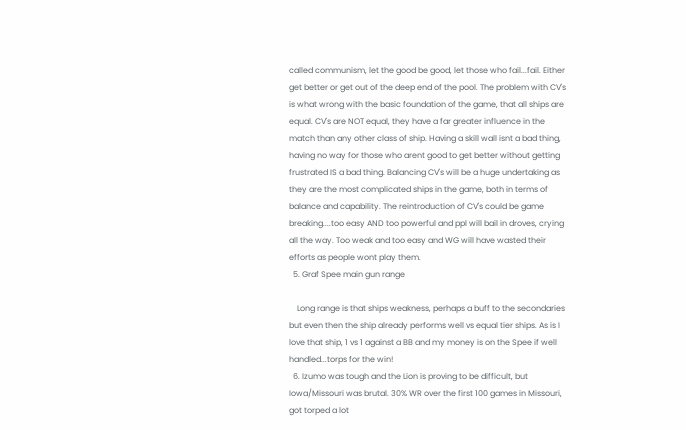called communism, let the good be good, let those who fail...fail. Either get better or get out of the deep end of the pool. The problem with CV's is what wrong with the basic foundation of the game, that all ships are equal. CV's are NOT equal, they have a far greater influence in the match than any other class of ship. Having a skill wall isnt a bad thing, having no way for those who arent good to get better without getting frustrated IS a bad thing. Balancing CV's will be a huge undertaking as they are the most complicated ships in the game, both in terms of balance and capability. The reintroduction of CV's could be game breaking....too easy AND too powerful and ppl will bail in droves, crying all the way. Too weak and too easy and WG will have wasted their efforts as people wont play them.
  5. Graf Spee main gun range

    Long range is that ships weakness, perhaps a buff to the secondaries but even then the ship already performs well vs equal tier ships. As is I love that ship, 1 vs 1 against a BB and my money is on the Spee if well handled...torps for the win!
  6. Izumo was tough and the Lion is proving to be difficult, but Iowa/Missouri was brutal. 30% WR over the first 100 games in Missouri, got torped a lot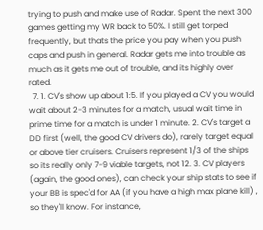trying to push and make use of Radar. Spent the next 300 games getting my WR back to 50%. I still get torped frequently, but thats the price you pay when you push caps and push in general. Radar gets me into trouble as much as it gets me out of trouble, and its highly over rated.
  7. 1. CV's show up about 1:5. If you played a CV you would wait about 2-3 minutes for a match, usual wait time in prime time for a match is under 1 minute. 2. CV's target a DD first (well, the good CV drivers do), rarely target equal or above tier cruisers. Cruisers represent 1/3 of the ships so its really only 7-9 viable targets, not 12. 3. CV players (again, the good ones), can check your ship stats to see if your BB is spec'd for AA (if you have a high max plane kill) , so they'll know. For instance,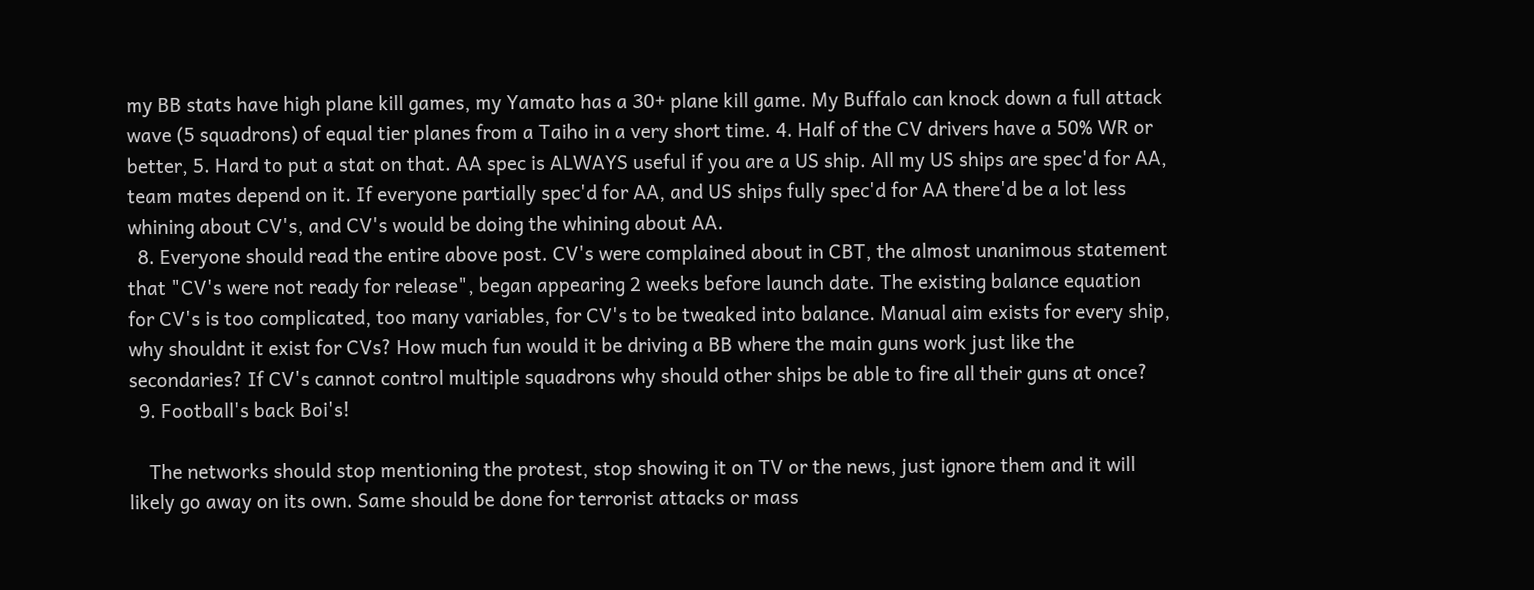my BB stats have high plane kill games, my Yamato has a 30+ plane kill game. My Buffalo can knock down a full attack wave (5 squadrons) of equal tier planes from a Taiho in a very short time. 4. Half of the CV drivers have a 50% WR or better, 5. Hard to put a stat on that. AA spec is ALWAYS useful if you are a US ship. All my US ships are spec'd for AA, team mates depend on it. If everyone partially spec'd for AA, and US ships fully spec'd for AA there'd be a lot less whining about CV's, and CV's would be doing the whining about AA.
  8. Everyone should read the entire above post. CV's were complained about in CBT, the almost unanimous statement that "CV's were not ready for release", began appearing 2 weeks before launch date. The existing balance equation for CV's is too complicated, too many variables, for CV's to be tweaked into balance. Manual aim exists for every ship, why shouldnt it exist for CVs? How much fun would it be driving a BB where the main guns work just like the secondaries? If CV's cannot control multiple squadrons why should other ships be able to fire all their guns at once?
  9. Football's back Boi's!

    The networks should stop mentioning the protest, stop showing it on TV or the news, just ignore them and it will likely go away on its own. Same should be done for terrorist attacks or mass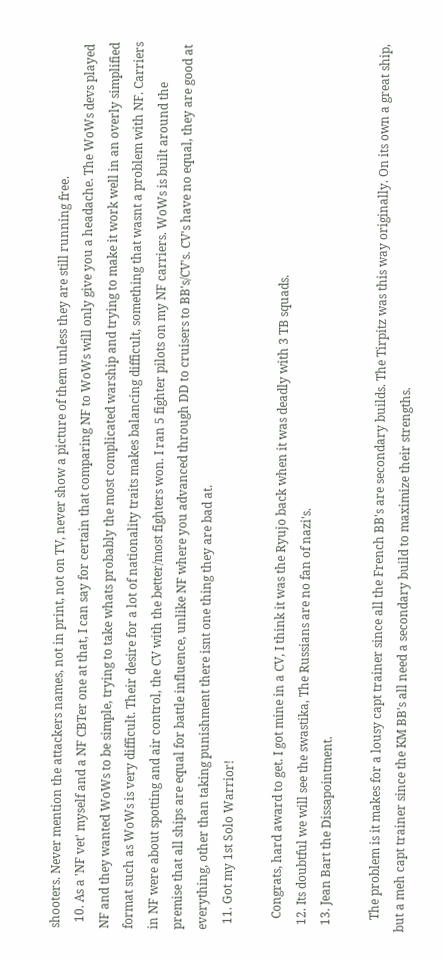shooters. Never mention the attackers names, not in print, not on TV, never show a picture of them unless they are still running free.
  10. As a 'NF vet' myself and a NF CBTer one at that, I can say for certain that comparing NF to WoWs will only give you a headache. The WoWs devs played NF and they wanted WoWs to be simple, trying to take whats probably the most complicated warship and trying to make it work well in an overly simplified format such as WoWs is very difficult. Their desire for a lot of nationality traits makes balancing difficult, something that wasnt a problem with NF. Carriers in NF were about spotting and air control, the CV with the better/most fighters won. I ran 5 fighter pilots on my NF carriers. WoWs is built around the premise that all ships are equal for battle influence, unlike NF where you advanced through DD to cruisers to BB's/CV's. CV's have no equal, they are good at everything, other than taking punishment there isnt one thing they are bad at.
  11. Got my 1st Solo Warrior!

    Congrats, hard award to get. I got mine in a CV, I think it was the Ryujo back when it was deadly with 3 TB squads.
  12. Its doubtful we will see the swastika, The Russians are no fan of nazi's.
  13. Jean Bart the Dissapointment.

    The problem is it makes for a lousy capt trainer since all the French BB's are secondary builds. The Tirpitz was this way originally. On its own a great ship, but a meh capt trainer since the KM BB's all need a secondary build to maximize their strengths.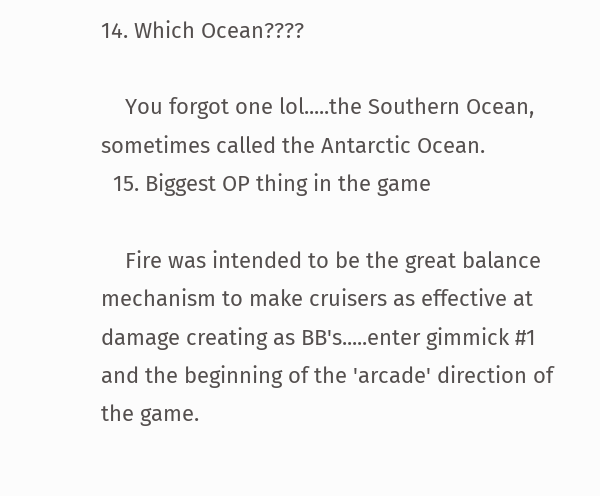14. Which Ocean????

    You forgot one lol.....the Southern Ocean, sometimes called the Antarctic Ocean.
  15. Biggest OP thing in the game

    Fire was intended to be the great balance mechanism to make cruisers as effective at damage creating as BB's.....enter gimmick #1 and the beginning of the 'arcade' direction of the game.